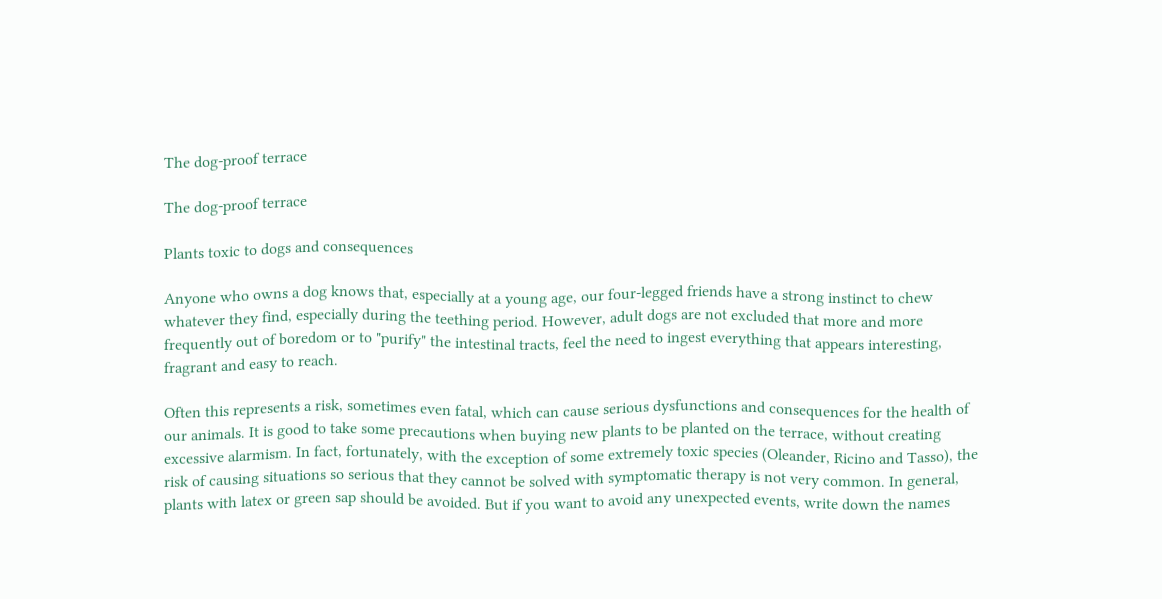The dog-proof terrace

The dog-proof terrace

Plants toxic to dogs and consequences

Anyone who owns a dog knows that, especially at a young age, our four-legged friends have a strong instinct to chew whatever they find, especially during the teething period. However, adult dogs are not excluded that more and more frequently out of boredom or to "purify" the intestinal tracts, feel the need to ingest everything that appears interesting, fragrant and easy to reach.

Often this represents a risk, sometimes even fatal, which can cause serious dysfunctions and consequences for the health of our animals. It is good to take some precautions when buying new plants to be planted on the terrace, without creating excessive alarmism. In fact, fortunately, with the exception of some extremely toxic species (Oleander, Ricino and Tasso), the risk of causing situations so serious that they cannot be solved with symptomatic therapy is not very common. In general, plants with latex or green sap should be avoided. But if you want to avoid any unexpected events, write down the names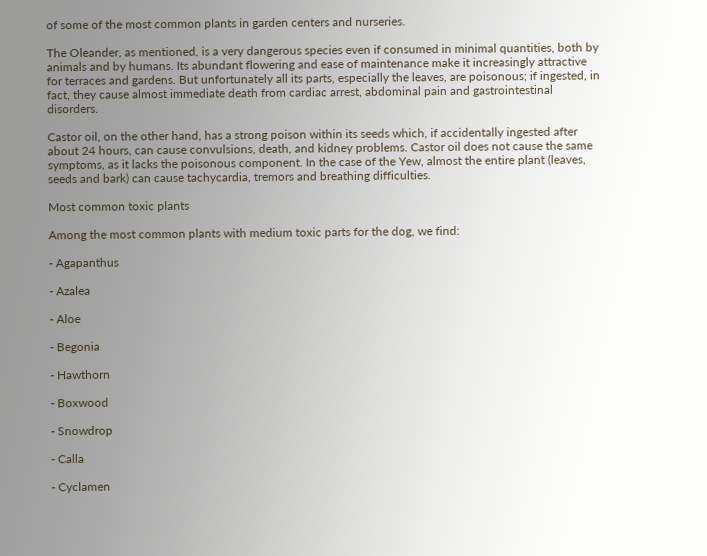of some of the most common plants in garden centers and nurseries.

The Oleander, as mentioned, is a very dangerous species even if consumed in minimal quantities, both by animals and by humans. Its abundant flowering and ease of maintenance make it increasingly attractive for terraces and gardens. But unfortunately all its parts, especially the leaves, are poisonous; if ingested, in fact, they cause almost immediate death from cardiac arrest, abdominal pain and gastrointestinal disorders.

Castor oil, on the other hand, has a strong poison within its seeds which, if accidentally ingested after about 24 hours, can cause convulsions, death, and kidney problems. Castor oil does not cause the same symptoms, as it lacks the poisonous component. In the case of the Yew, almost the entire plant (leaves, seeds and bark) can cause tachycardia, tremors and breathing difficulties.

Most common toxic plants

Among the most common plants with medium toxic parts for the dog, we find:

- Agapanthus

- Azalea

- Aloe

- Begonia

- Hawthorn

- Boxwood

- Snowdrop

- Calla

- Cyclamen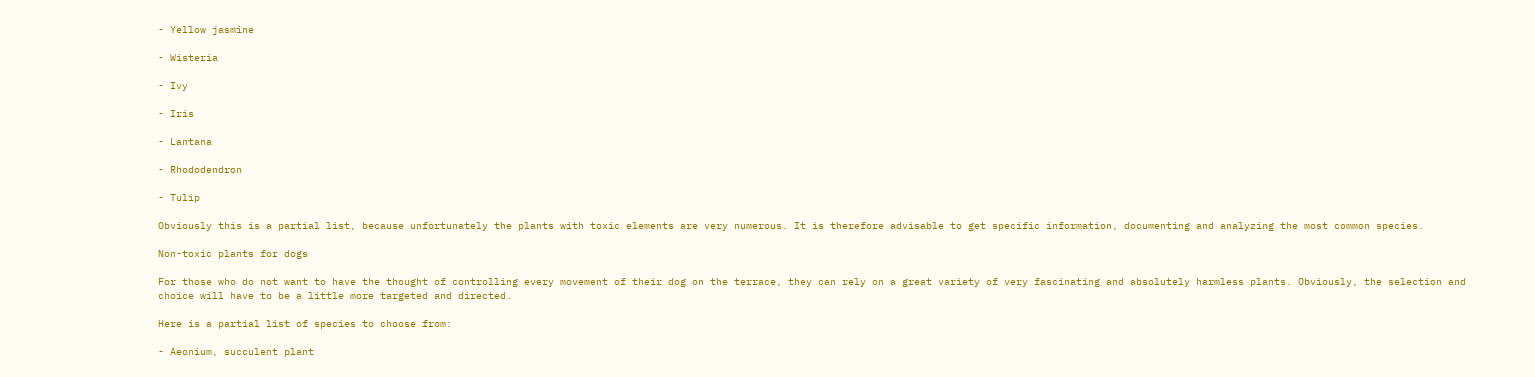- Yellow jasmine

- Wisteria

- Ivy

- Iris

- Lantana

- Rhododendron

- Tulip

Obviously this is a partial list, because unfortunately the plants with toxic elements are very numerous. It is therefore advisable to get specific information, documenting and analyzing the most common species.

Non-toxic plants for dogs

For those who do not want to have the thought of controlling every movement of their dog on the terrace, they can rely on a great variety of very fascinating and absolutely harmless plants. Obviously, the selection and choice will have to be a little more targeted and directed.

Here is a partial list of species to choose from:

- Aeonium, succulent plant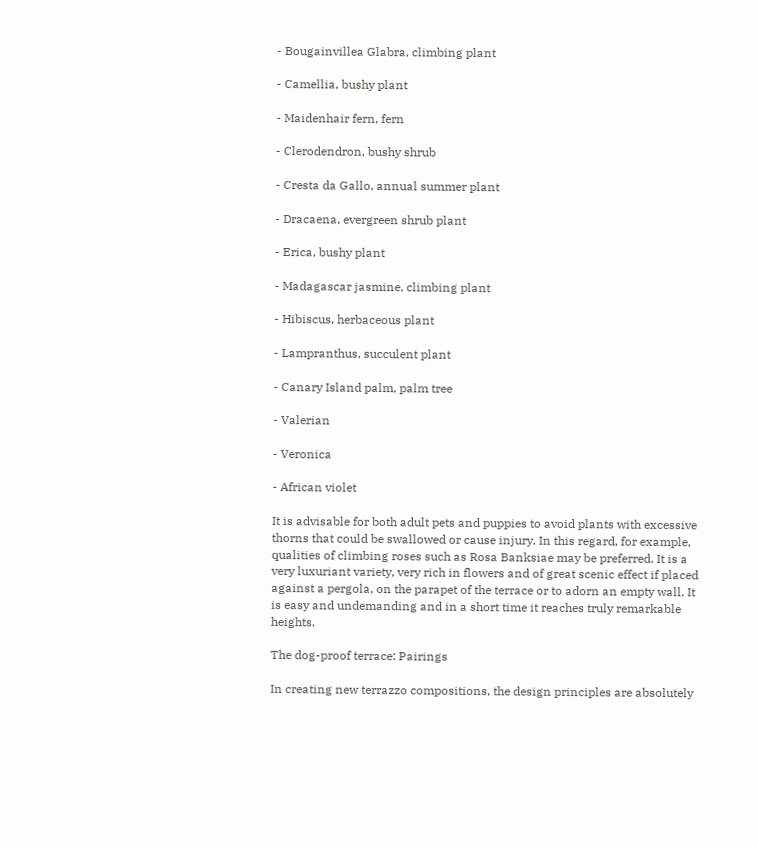- Bougainvillea Glabra, climbing plant

- Camellia, bushy plant

- Maidenhair fern, fern

- Clerodendron, bushy shrub

- Cresta da Gallo, annual summer plant

- Dracaena, evergreen shrub plant

- Erica, bushy plant

- Madagascar jasmine, climbing plant

- Hibiscus, herbaceous plant

- Lampranthus, succulent plant

- Canary Island palm, palm tree

- Valerian

- Veronica

- African violet

It is advisable for both adult pets and puppies to avoid plants with excessive thorns that could be swallowed or cause injury. In this regard, for example, qualities of climbing roses such as Rosa Banksiae may be preferred. It is a very luxuriant variety, very rich in flowers and of great scenic effect if placed against a pergola, on the parapet of the terrace or to adorn an empty wall. It is easy and undemanding and in a short time it reaches truly remarkable heights.

The dog-proof terrace: Pairings

In creating new terrazzo compositions, the design principles are absolutely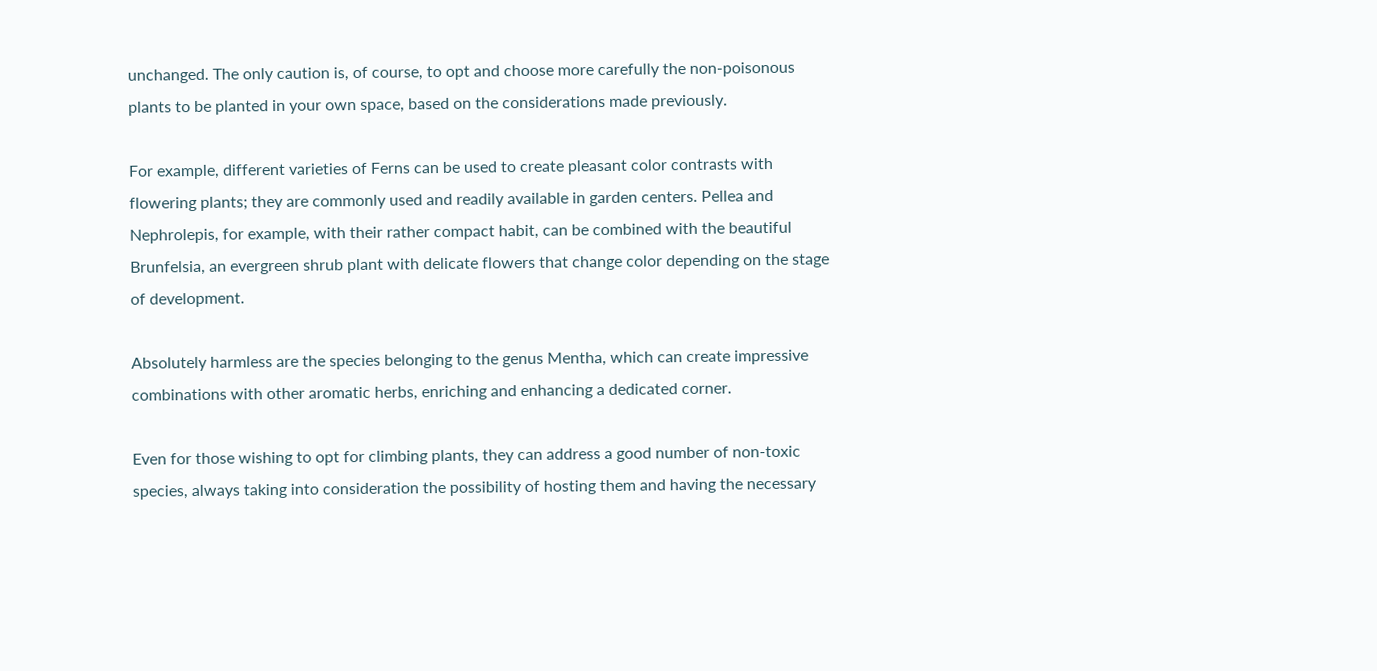unchanged. The only caution is, of course, to opt and choose more carefully the non-poisonous plants to be planted in your own space, based on the considerations made previously.

For example, different varieties of Ferns can be used to create pleasant color contrasts with flowering plants; they are commonly used and readily available in garden centers. Pellea and Nephrolepis, for example, with their rather compact habit, can be combined with the beautiful Brunfelsia, an evergreen shrub plant with delicate flowers that change color depending on the stage of development.

Absolutely harmless are the species belonging to the genus Mentha, which can create impressive combinations with other aromatic herbs, enriching and enhancing a dedicated corner.

Even for those wishing to opt for climbing plants, they can address a good number of non-toxic species, always taking into consideration the possibility of hosting them and having the necessary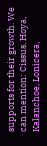supports for their growth. We can mention: Cissus, Hoya, Kalanchoe, Lonicera,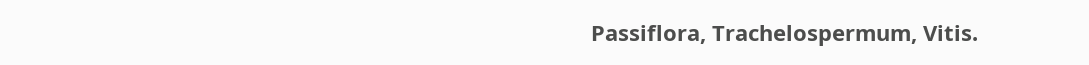Passiflora, Trachelospermum, Vitis.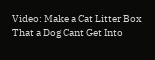Video: Make a Cat Litter Box That a Dog Cant Get Into